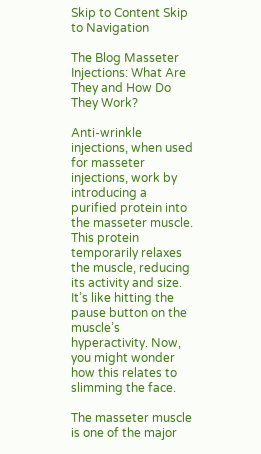Skip to Content Skip to Navigation

The Blog Masseter Injections: What Are They and How Do They Work?

Anti-wrinkle injections, when used for masseter injections, work by introducing a purified protein into the masseter muscle. This protein temporarily relaxes the muscle, reducing its activity and size. It’s like hitting the pause button on the muscle’s hyperactivity. Now, you might wonder how this relates to slimming the face.

The masseter muscle is one of the major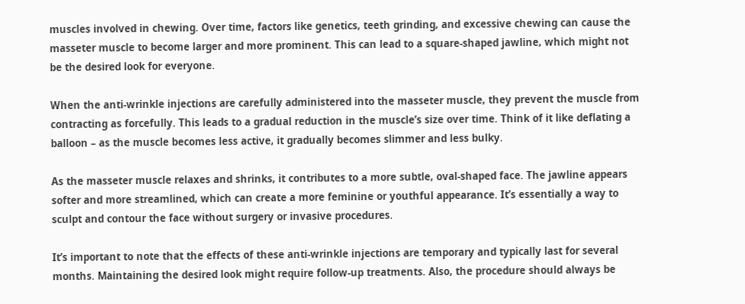muscles involved in chewing. Over time, factors like genetics, teeth grinding, and excessive chewing can cause the masseter muscle to become larger and more prominent. This can lead to a square-shaped jawline, which might not be the desired look for everyone.

When the anti-wrinkle injections are carefully administered into the masseter muscle, they prevent the muscle from contracting as forcefully. This leads to a gradual reduction in the muscle’s size over time. Think of it like deflating a balloon – as the muscle becomes less active, it gradually becomes slimmer and less bulky.

As the masseter muscle relaxes and shrinks, it contributes to a more subtle, oval-shaped face. The jawline appears softer and more streamlined, which can create a more feminine or youthful appearance. It’s essentially a way to sculpt and contour the face without surgery or invasive procedures.

It’s important to note that the effects of these anti-wrinkle injections are temporary and typically last for several months. Maintaining the desired look might require follow-up treatments. Also, the procedure should always be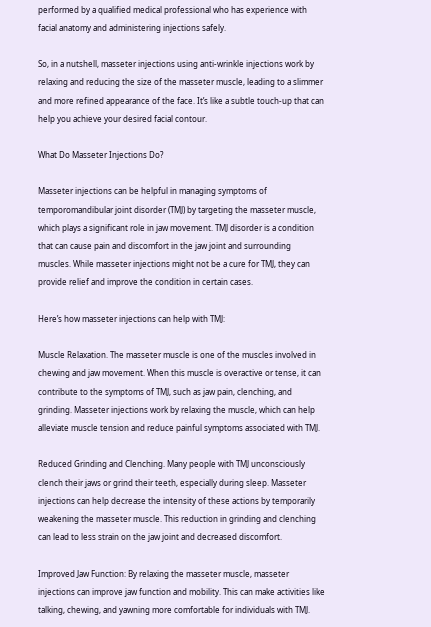performed by a qualified medical professional who has experience with facial anatomy and administering injections safely.

So, in a nutshell, masseter injections using anti-wrinkle injections work by relaxing and reducing the size of the masseter muscle, leading to a slimmer and more refined appearance of the face. It’s like a subtle touch-up that can help you achieve your desired facial contour.

What Do Masseter Injections Do?

Masseter injections can be helpful in managing symptoms of temporomandibular joint disorder (TMJ) by targeting the masseter muscle, which plays a significant role in jaw movement. TMJ disorder is a condition that can cause pain and discomfort in the jaw joint and surrounding muscles. While masseter injections might not be a cure for TMJ, they can provide relief and improve the condition in certain cases.

Here’s how masseter injections can help with TMJ:

Muscle Relaxation. The masseter muscle is one of the muscles involved in chewing and jaw movement. When this muscle is overactive or tense, it can contribute to the symptoms of TMJ, such as jaw pain, clenching, and grinding. Masseter injections work by relaxing the muscle, which can help alleviate muscle tension and reduce painful symptoms associated with TMJ.

Reduced Grinding and Clenching. Many people with TMJ unconsciously clench their jaws or grind their teeth, especially during sleep. Masseter injections can help decrease the intensity of these actions by temporarily weakening the masseter muscle. This reduction in grinding and clenching can lead to less strain on the jaw joint and decreased discomfort.

Improved Jaw Function: By relaxing the masseter muscle, masseter injections can improve jaw function and mobility. This can make activities like talking, chewing, and yawning more comfortable for individuals with TMJ.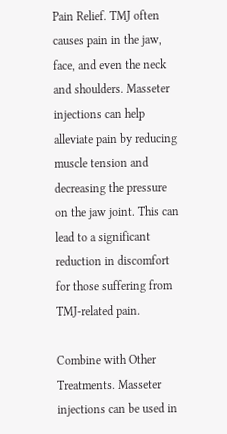Pain Relief. TMJ often causes pain in the jaw, face, and even the neck and shoulders. Masseter injections can help alleviate pain by reducing muscle tension and decreasing the pressure on the jaw joint. This can lead to a significant reduction in discomfort for those suffering from TMJ-related pain.

Combine with Other Treatments. Masseter injections can be used in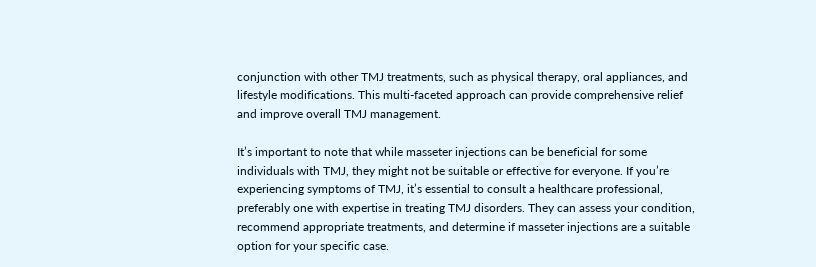conjunction with other TMJ treatments, such as physical therapy, oral appliances, and lifestyle modifications. This multi-faceted approach can provide comprehensive relief and improve overall TMJ management.

It’s important to note that while masseter injections can be beneficial for some individuals with TMJ, they might not be suitable or effective for everyone. If you’re experiencing symptoms of TMJ, it’s essential to consult a healthcare professional, preferably one with expertise in treating TMJ disorders. They can assess your condition, recommend appropriate treatments, and determine if masseter injections are a suitable option for your specific case.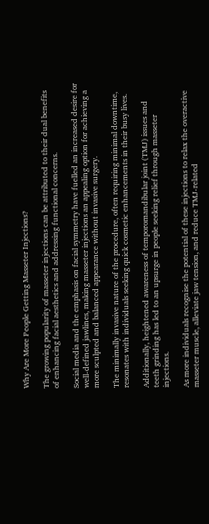Why Are More People Getting Masseter Injections?

The growing popularity of masseter injections can be attributed to their dual benefits of enhancing facial aesthetics and addressing functional concerns.

Social media and the emphasis on facial symmetry have fuelled an increased desire for well-defined jawlines, making masseter injections an appealing option for achieving a more sculpted and balanced appearance without invasive surgery.

The minimally invasive nature of the procedure, often requiring minimal downtime, resonates with individuals seeking quick cosmetic enhancements in their busy lives.

Additionally, heightened awareness of temporomandibular joint (TMJ) issues and teeth grinding has led to an upsurge in people seeking relief through masseter injections.

As more individuals recognise the potential of these injections to relax the overactive masseter muscle, alleviate jaw tension, and reduce TMJ-related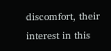discomfort, their interest in this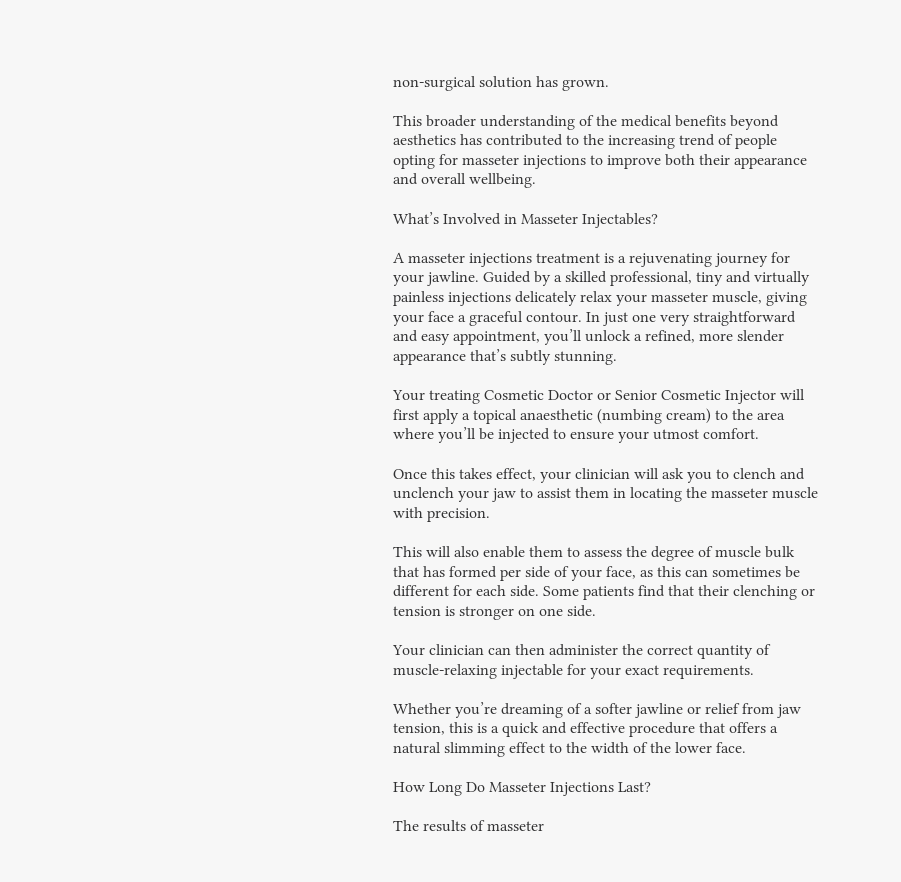non-surgical solution has grown.

This broader understanding of the medical benefits beyond aesthetics has contributed to the increasing trend of people opting for masseter injections to improve both their appearance and overall wellbeing.

What’s Involved in Masseter Injectables?

A masseter injections treatment is a rejuvenating journey for your jawline. Guided by a skilled professional, tiny and virtually painless injections delicately relax your masseter muscle, giving your face a graceful contour. In just one very straightforward and easy appointment, you’ll unlock a refined, more slender appearance that’s subtly stunning.

Your treating Cosmetic Doctor or Senior Cosmetic Injector will first apply a topical anaesthetic (numbing cream) to the area where you’ll be injected to ensure your utmost comfort.

Once this takes effect, your clinician will ask you to clench and unclench your jaw to assist them in locating the masseter muscle with precision.

This will also enable them to assess the degree of muscle bulk that has formed per side of your face, as this can sometimes be different for each side. Some patients find that their clenching or tension is stronger on one side.

Your clinician can then administer the correct quantity of muscle-relaxing injectable for your exact requirements.

Whether you’re dreaming of a softer jawline or relief from jaw tension, this is a quick and effective procedure that offers a natural slimming effect to the width of the lower face.

How Long Do Masseter Injections Last?

The results of masseter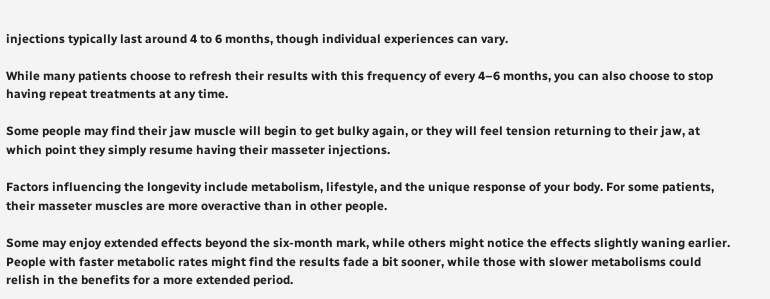injections typically last around 4 to 6 months, though individual experiences can vary.

While many patients choose to refresh their results with this frequency of every 4–6 months, you can also choose to stop having repeat treatments at any time.

Some people may find their jaw muscle will begin to get bulky again, or they will feel tension returning to their jaw, at which point they simply resume having their masseter injections.

Factors influencing the longevity include metabolism, lifestyle, and the unique response of your body. For some patients, their masseter muscles are more overactive than in other people.

Some may enjoy extended effects beyond the six-month mark, while others might notice the effects slightly waning earlier. People with faster metabolic rates might find the results fade a bit sooner, while those with slower metabolisms could relish in the benefits for a more extended period.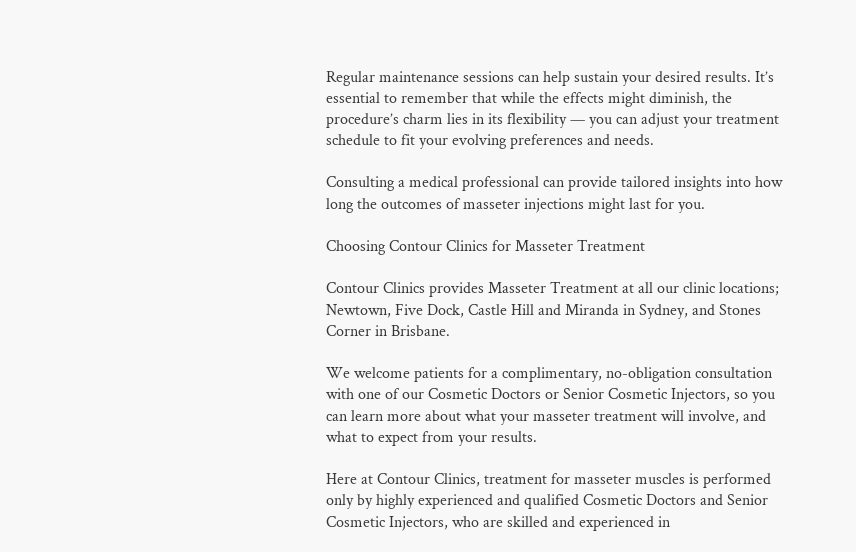Regular maintenance sessions can help sustain your desired results. It’s essential to remember that while the effects might diminish, the procedure’s charm lies in its flexibility — you can adjust your treatment schedule to fit your evolving preferences and needs.

Consulting a medical professional can provide tailored insights into how long the outcomes of masseter injections might last for you.

Choosing Contour Clinics for Masseter Treatment

Contour Clinics provides Masseter Treatment at all our clinic locations; Newtown, Five Dock, Castle Hill and Miranda in Sydney, and Stones Corner in Brisbane.

We welcome patients for a complimentary, no-obligation consultation with one of our Cosmetic Doctors or Senior Cosmetic Injectors, so you can learn more about what your masseter treatment will involve, and what to expect from your results.

Here at Contour Clinics, treatment for masseter muscles is performed only by highly experienced and qualified Cosmetic Doctors and Senior Cosmetic Injectors, who are skilled and experienced in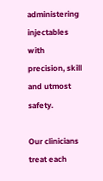administering injectables with precision, skill and utmost safety.

Our clinicians treat each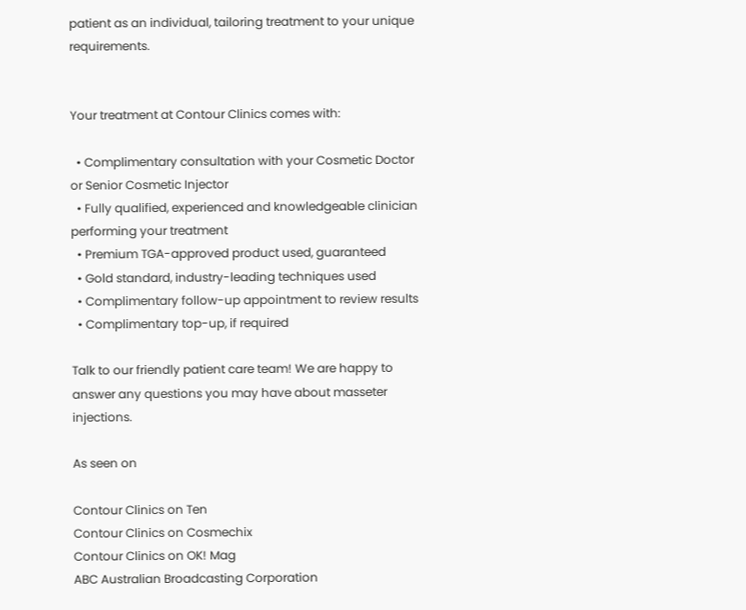patient as an individual, tailoring treatment to your unique requirements.


Your treatment at Contour Clinics comes with:

  • Complimentary consultation with your Cosmetic Doctor or Senior Cosmetic Injector
  • Fully qualified, experienced and knowledgeable clinician performing your treatment
  • Premium TGA-approved product used, guaranteed
  • Gold standard, industry-leading techniques used
  • Complimentary follow-up appointment to review results
  • Complimentary top-up, if required

Talk to our friendly patient care team! We are happy to answer any questions you may have about masseter injections.

As seen on

Contour Clinics on Ten
Contour Clinics on Cosmechix
Contour Clinics on OK! Mag
ABC Australian Broadcasting Corporation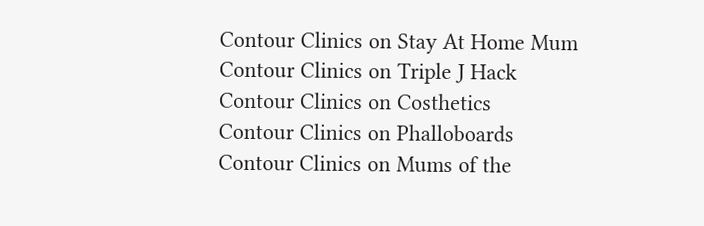Contour Clinics on Stay At Home Mum
Contour Clinics on Triple J Hack
Contour Clinics on Costhetics
Contour Clinics on Phalloboards
Contour Clinics on Mums of the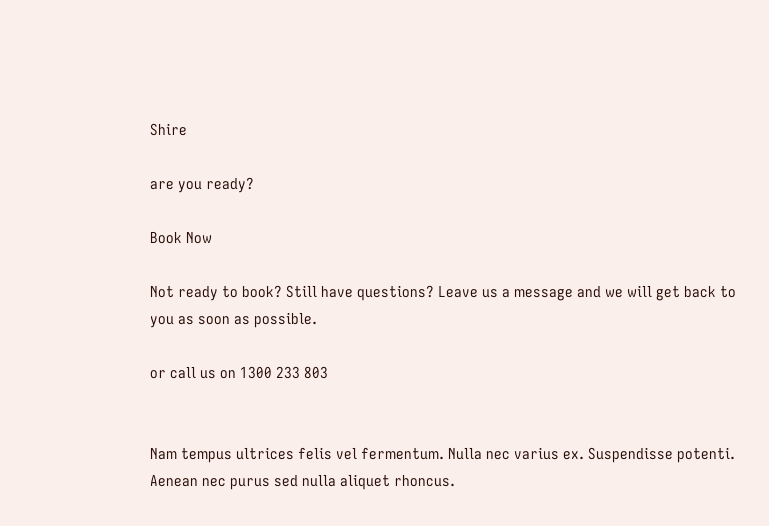Shire

are you ready?

Book Now

Not ready to book? Still have questions? Leave us a message and we will get back to you as soon as possible.

or call us on 1300 233 803


Nam tempus ultrices felis vel fermentum. Nulla nec varius ex. Suspendisse potenti. Aenean nec purus sed nulla aliquet rhoncus.